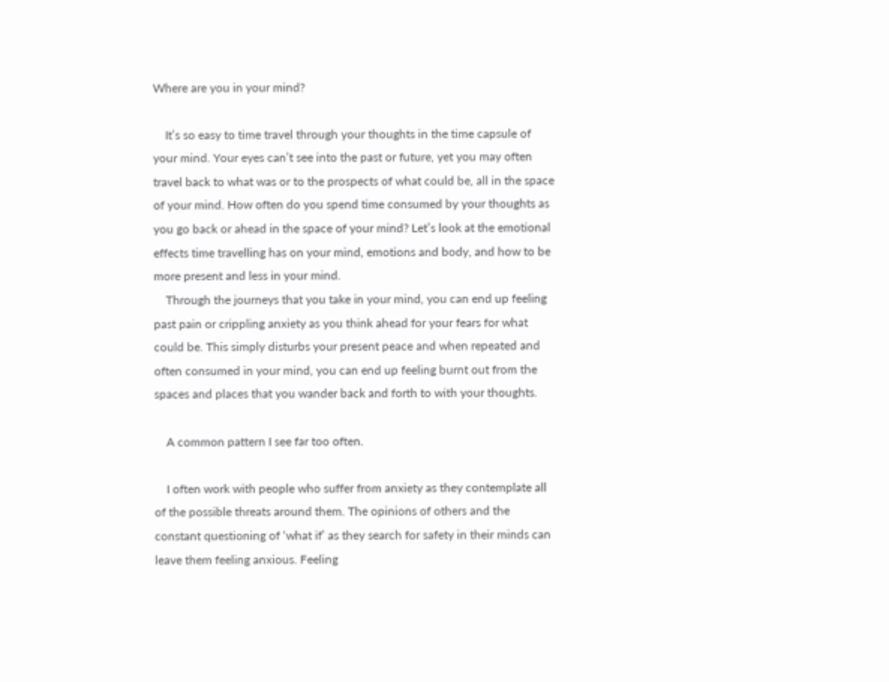Where are you in your mind?

    It’s so easy to time travel through your thoughts in the time capsule of your mind. Your eyes can’t see into the past or future, yet you may often travel back to what was or to the prospects of what could be, all in the space of your mind. How often do you spend time consumed by your thoughts as you go back or ahead in the space of your mind? Let’s look at the emotional effects time travelling has on your mind, emotions and body, and how to be more present and less in your mind.
    Through the journeys that you take in your mind, you can end up feeling past pain or crippling anxiety as you think ahead for your fears for what could be. This simply disturbs your present peace and when repeated and often consumed in your mind, you can end up feeling burnt out from the spaces and places that you wander back and forth to with your thoughts.

    A common pattern I see far too often.

    I often work with people who suffer from anxiety as they contemplate all of the possible threats around them. The opinions of others and the constant questioning of ‘what if’ as they search for safety in their minds can leave them feeling anxious. Feeling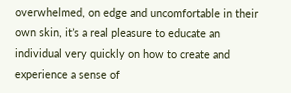overwhelmed, on edge and uncomfortable in their own skin, it’s a real pleasure to educate an individual very quickly on how to create and experience a sense of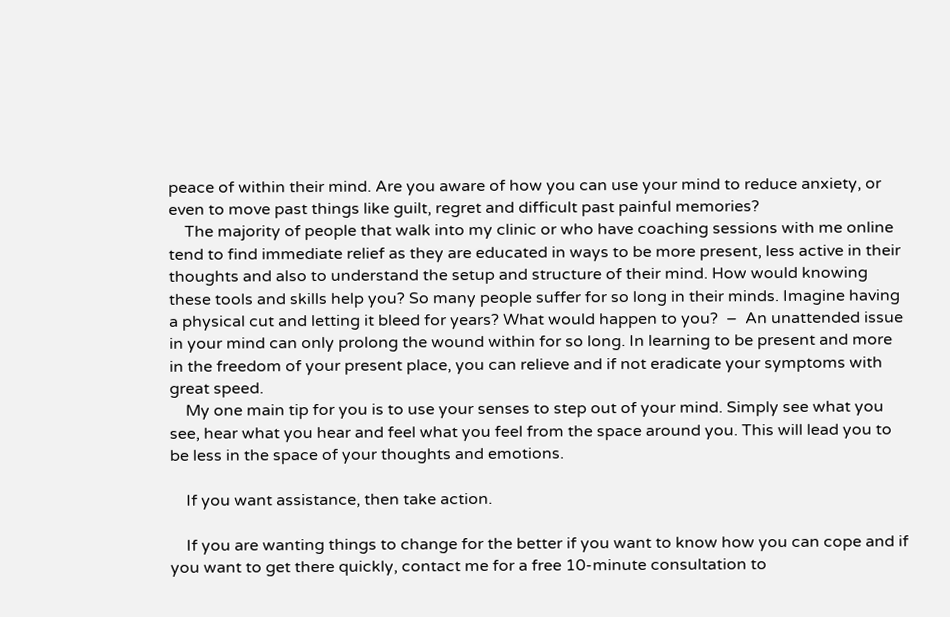peace of within their mind. Are you aware of how you can use your mind to reduce anxiety, or even to move past things like guilt, regret and difficult past painful memories?
    The majority of people that walk into my clinic or who have coaching sessions with me online tend to find immediate relief as they are educated in ways to be more present, less active in their thoughts and also to understand the setup and structure of their mind. How would knowing these tools and skills help you? So many people suffer for so long in their minds. Imagine having a physical cut and letting it bleed for years? What would happen to you?  –  An unattended issue in your mind can only prolong the wound within for so long. In learning to be present and more in the freedom of your present place, you can relieve and if not eradicate your symptoms with great speed.
    My one main tip for you is to use your senses to step out of your mind. Simply see what you see, hear what you hear and feel what you feel from the space around you. This will lead you to be less in the space of your thoughts and emotions.

    If you want assistance, then take action.

    If you are wanting things to change for the better if you want to know how you can cope and if you want to get there quickly, contact me for a free 10-minute consultation to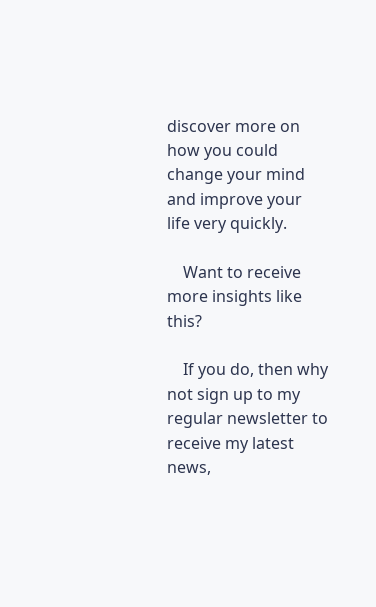discover more on how you could change your mind and improve your life very quickly.

    Want to receive more insights like this?

    If you do, then why not sign up to my regular newsletter to receive my latest news,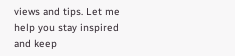views and tips. Let me help you stay inspired and keep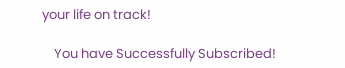your life on track!

    You have Successfully Subscribed!